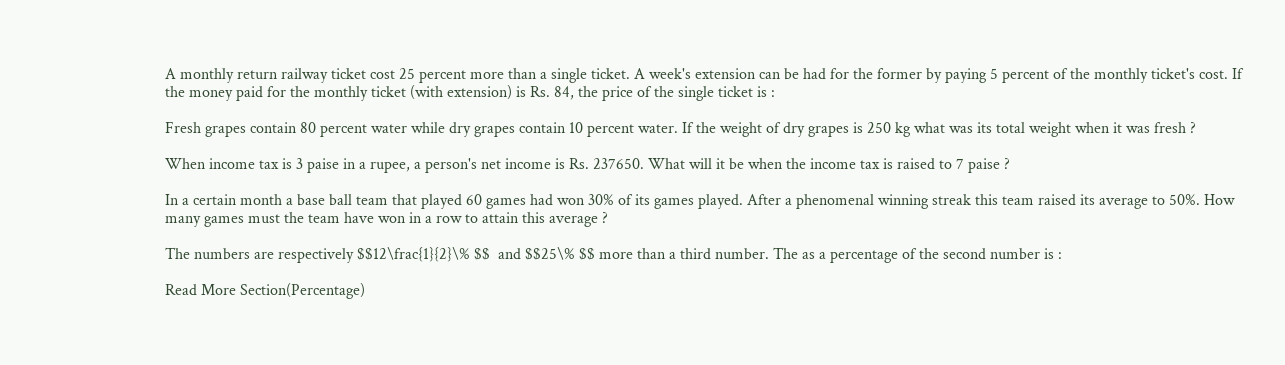A monthly return railway ticket cost 25 percent more than a single ticket. A week's extension can be had for the former by paying 5 percent of the monthly ticket's cost. If the money paid for the monthly ticket (with extension) is Rs. 84, the price of the single ticket is :

Fresh grapes contain 80 percent water while dry grapes contain 10 percent water. If the weight of dry grapes is 250 kg what was its total weight when it was fresh ?

When income tax is 3 paise in a rupee, a person's net income is Rs. 237650. What will it be when the income tax is raised to 7 paise ?

In a certain month a base ball team that played 60 games had won 30% of its games played. After a phenomenal winning streak this team raised its average to 50%. How many games must the team have won in a row to attain this average ?

The numbers are respectively $$12\frac{1}{2}\% $$  and $$25\% $$ more than a third number. The as a percentage of the second number is :

Read More Section(Percentage)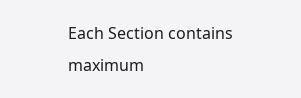Each Section contains maximum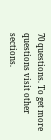70 questions. To get more questions visit other sections.